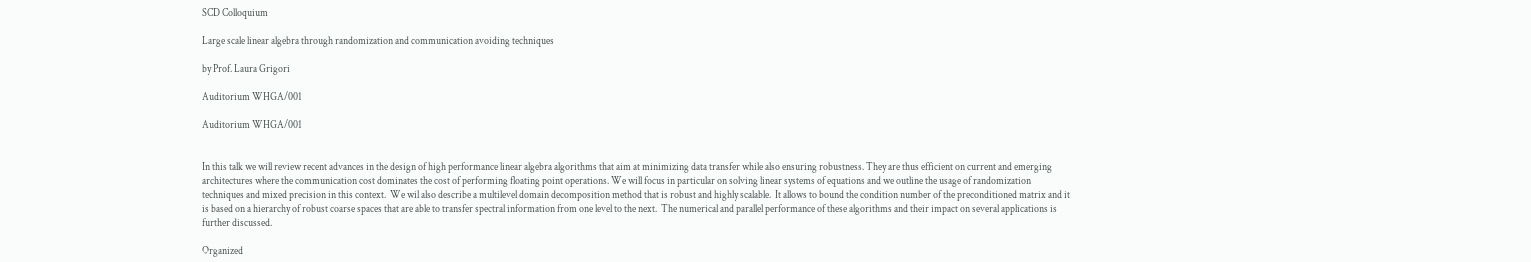SCD Colloquium

Large scale linear algebra through randomization and communication avoiding techniques

by Prof. Laura Grigori

Auditorium WHGA/001

Auditorium WHGA/001


In this talk we will review recent advances in the design of high performance linear algebra algorithms that aim at minimizing data transfer while also ensuring robustness. They are thus efficient on current and emerging architectures where the communication cost dominates the cost of performing floating point operations. We will focus in particular on solving linear systems of equations and we outline the usage of randomization techniques and mixed precision in this context.  We wil also describe a multilevel domain decomposition method that is robust and highly scalable.  It allows to bound the condition number of the preconditioned matrix and it is based on a hierarchy of robust coarse spaces that are able to transfer spectral information from one level to the next.  The numerical and parallel performance of these algorithms and their impact on several applications is further discussed.

Organized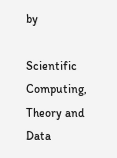by

Scientific Computing, Theory and Data